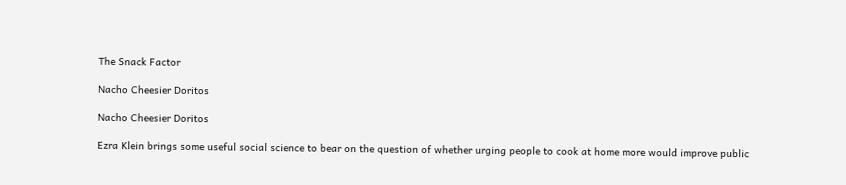The Snack Factor

Nacho Cheesier Doritos

Nacho Cheesier Doritos

Ezra Klein brings some useful social science to bear on the question of whether urging people to cook at home more would improve public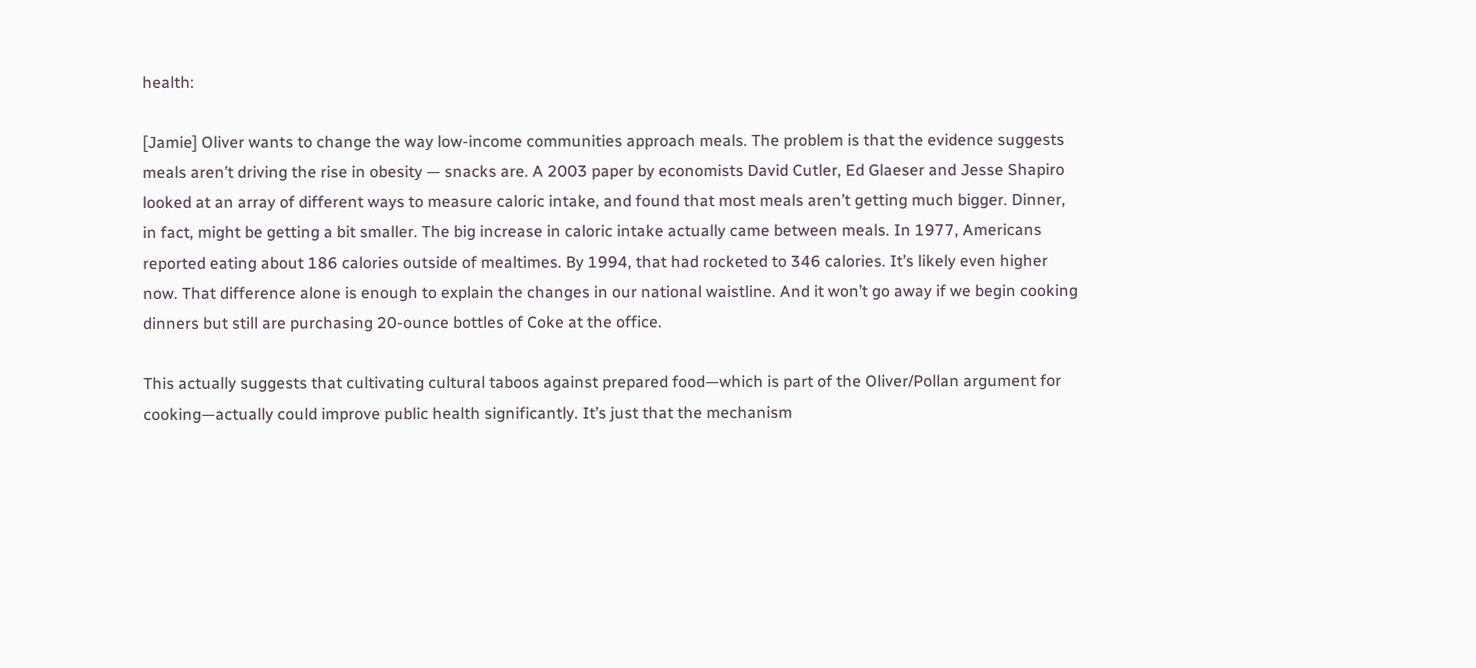health:

[Jamie] Oliver wants to change the way low-income communities approach meals. The problem is that the evidence suggests meals aren’t driving the rise in obesity — snacks are. A 2003 paper by economists David Cutler, Ed Glaeser and Jesse Shapiro looked at an array of different ways to measure caloric intake, and found that most meals aren’t getting much bigger. Dinner, in fact, might be getting a bit smaller. The big increase in caloric intake actually came between meals. In 1977, Americans reported eating about 186 calories outside of mealtimes. By 1994, that had rocketed to 346 calories. It’s likely even higher now. That difference alone is enough to explain the changes in our national waistline. And it won’t go away if we begin cooking dinners but still are purchasing 20-ounce bottles of Coke at the office.

This actually suggests that cultivating cultural taboos against prepared food—which is part of the Oliver/Pollan argument for cooking—actually could improve public health significantly. It’s just that the mechanism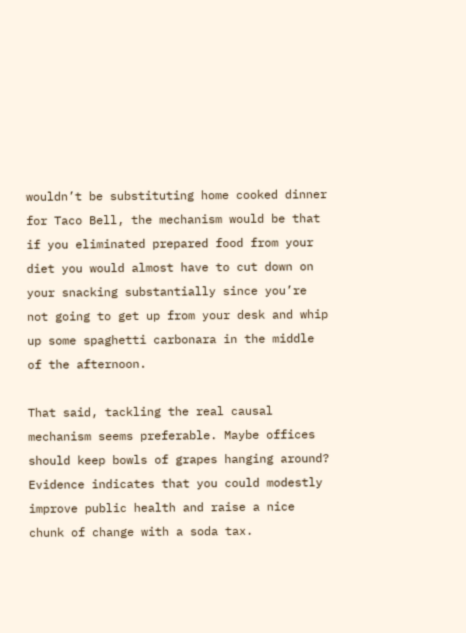wouldn’t be substituting home cooked dinner for Taco Bell, the mechanism would be that if you eliminated prepared food from your diet you would almost have to cut down on your snacking substantially since you’re not going to get up from your desk and whip up some spaghetti carbonara in the middle of the afternoon.

That said, tackling the real causal mechanism seems preferable. Maybe offices should keep bowls of grapes hanging around? Evidence indicates that you could modestly improve public health and raise a nice chunk of change with a soda tax.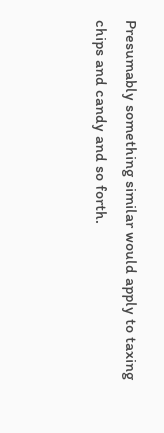Presumably something similar would apply to taxing chips and candy and so forth.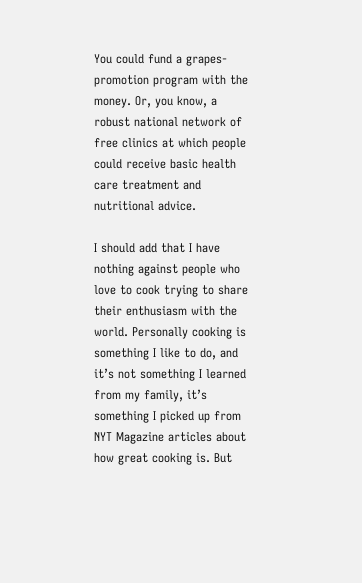You could fund a grapes-promotion program with the money. Or, you know, a robust national network of free clinics at which people could receive basic health care treatment and nutritional advice.

I should add that I have nothing against people who love to cook trying to share their enthusiasm with the world. Personally cooking is something I like to do, and it’s not something I learned from my family, it’s something I picked up from NYT Magazine articles about how great cooking is. But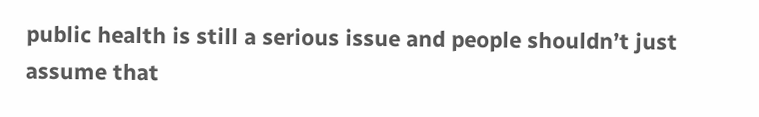public health is still a serious issue and people shouldn’t just assume that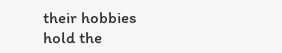their hobbies hold the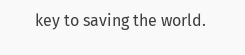key to saving the world.